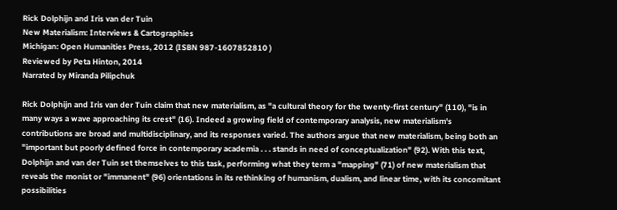Rick Dolphijn and Iris van der Tuin
New Materialism: Interviews & Cartographies
Michigan: Open Humanities Press, 2012 (ISBN 987-1607852810 )
Reviewed by Peta Hinton, 2014
Narrated by Miranda Pilipchuk

Rick Dolphijn and Iris van der Tuin claim that new materialism, as "a cultural theory for the twenty-first century" (110), "is in many ways a wave approaching its crest" (16). Indeed a growing field of contemporary analysis, new materialism's contributions are broad and multidisciplinary, and its responses varied. The authors argue that new materialism, being both an "important but poorly defined force in contemporary academia . . . stands in need of conceptualization" (92). With this text, Dolphijn and van der Tuin set themselves to this task, performing what they term a "mapping" (71) of new materialism that reveals the monist or "immanent" (96) orientations in its rethinking of humanism, dualism, and linear time, with its concomitant possibilities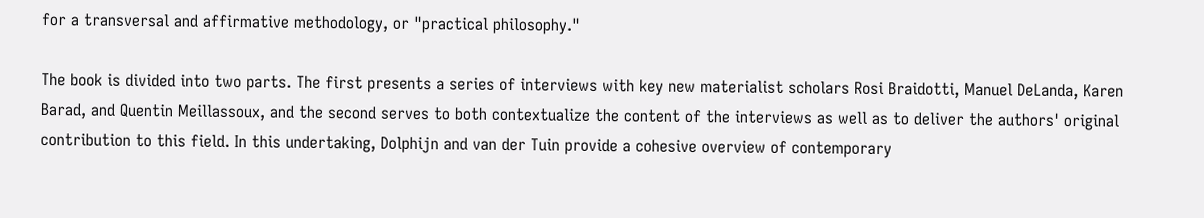for a transversal and affirmative methodology, or "practical philosophy."

The book is divided into two parts. The first presents a series of interviews with key new materialist scholars Rosi Braidotti, Manuel DeLanda, Karen Barad, and Quentin Meillassoux, and the second serves to both contextualize the content of the interviews as well as to deliver the authors' original contribution to this field. In this undertaking, Dolphijn and van der Tuin provide a cohesive overview of contemporary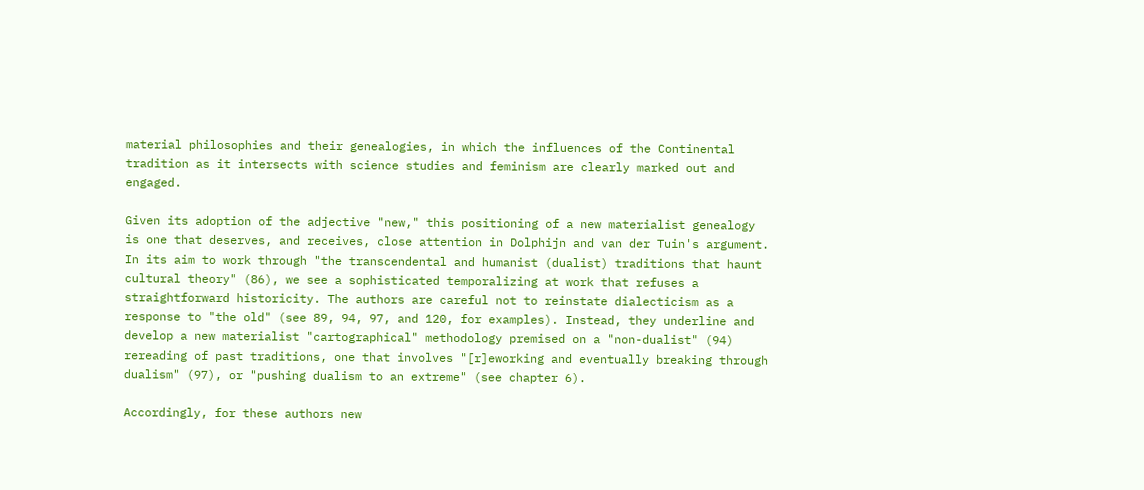material philosophies and their genealogies, in which the influences of the Continental tradition as it intersects with science studies and feminism are clearly marked out and engaged.

Given its adoption of the adjective "new," this positioning of a new materialist genealogy is one that deserves, and receives, close attention in Dolphijn and van der Tuin's argument. In its aim to work through "the transcendental and humanist (dualist) traditions that haunt cultural theory" (86), we see a sophisticated temporalizing at work that refuses a straightforward historicity. The authors are careful not to reinstate dialecticism as a response to "the old" (see 89, 94, 97, and 120, for examples). Instead, they underline and develop a new materialist "cartographical" methodology premised on a "non-dualist" (94) rereading of past traditions, one that involves "[r]eworking and eventually breaking through dualism" (97), or "pushing dualism to an extreme" (see chapter 6).

Accordingly, for these authors new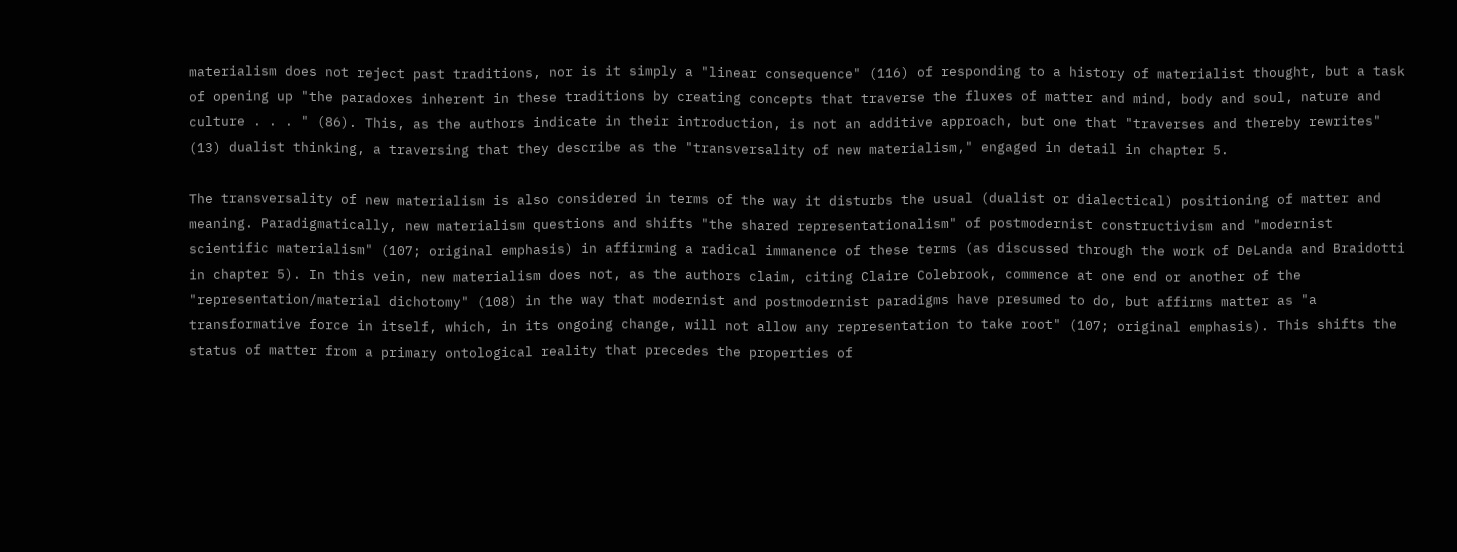materialism does not reject past traditions, nor is it simply a "linear consequence" (116) of responding to a history of materialist thought, but a task of opening up "the paradoxes inherent in these traditions by creating concepts that traverse the fluxes of matter and mind, body and soul, nature and culture . . . " (86). This, as the authors indicate in their introduction, is not an additive approach, but one that "traverses and thereby rewrites" (13) dualist thinking, a traversing that they describe as the "transversality of new materialism," engaged in detail in chapter 5.

The transversality of new materialism is also considered in terms of the way it disturbs the usual (dualist or dialectical) positioning of matter and meaning. Paradigmatically, new materialism questions and shifts "the shared representationalism" of postmodernist constructivism and "modernist scientific materialism" (107; original emphasis) in affirming a radical immanence of these terms (as discussed through the work of DeLanda and Braidotti in chapter 5). In this vein, new materialism does not, as the authors claim, citing Claire Colebrook, commence at one end or another of the "representation/material dichotomy" (108) in the way that modernist and postmodernist paradigms have presumed to do, but affirms matter as "a transformative force in itself, which, in its ongoing change, will not allow any representation to take root" (107; original emphasis). This shifts the status of matter from a primary ontological reality that precedes the properties of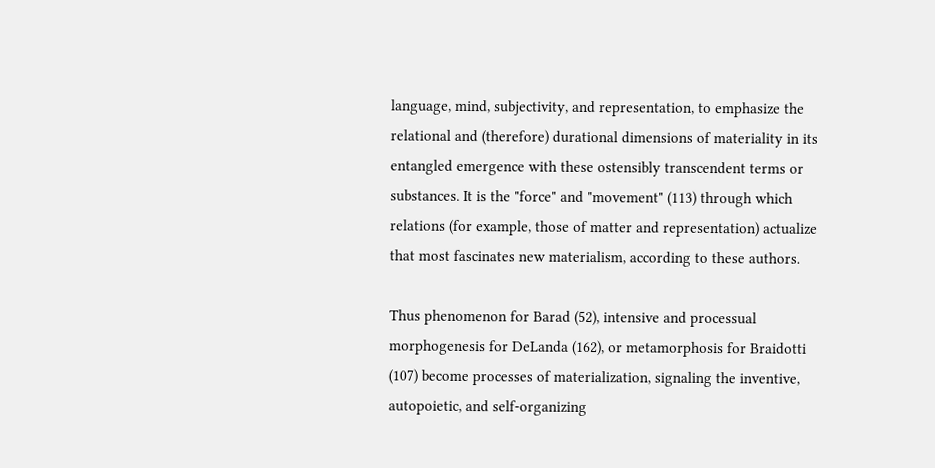language, mind, subjectivity, and representation, to emphasize the relational and (therefore) durational dimensions of materiality in its entangled emergence with these ostensibly transcendent terms or substances. It is the "force" and "movement" (113) through which relations (for example, those of matter and representation) actualize that most fascinates new materialism, according to these authors.

Thus phenomenon for Barad (52), intensive and processual morphogenesis for DeLanda (162), or metamorphosis for Braidotti (107) become processes of materialization, signaling the inventive, autopoietic, and self-organizing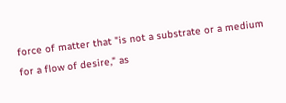force of matter that "is not a substrate or a medium for a flow of desire," as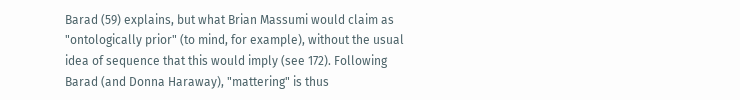Barad (59) explains, but what Brian Massumi would claim as "ontologically prior" (to mind, for example), without the usual idea of sequence that this would imply (see 172). Following Barad (and Donna Haraway), "mattering" is thus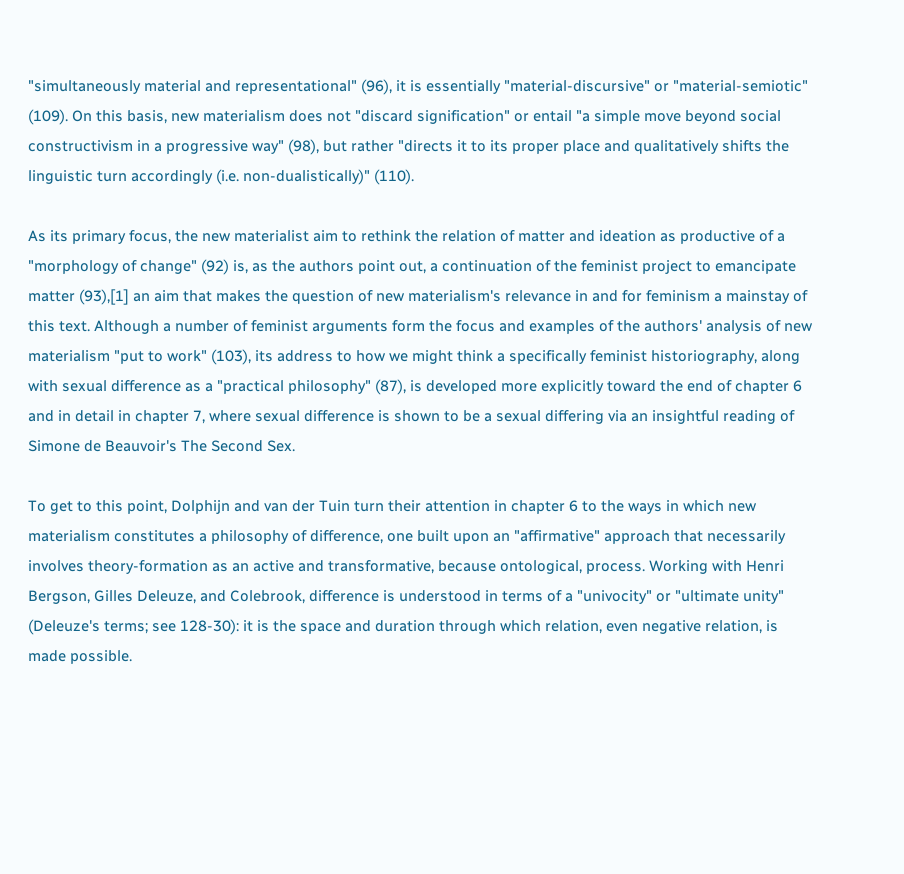"simultaneously material and representational" (96), it is essentially "material-discursive" or "material-semiotic" (109). On this basis, new materialism does not "discard signification" or entail "a simple move beyond social constructivism in a progressive way" (98), but rather "directs it to its proper place and qualitatively shifts the linguistic turn accordingly (i.e. non-dualistically)" (110).

As its primary focus, the new materialist aim to rethink the relation of matter and ideation as productive of a "morphology of change" (92) is, as the authors point out, a continuation of the feminist project to emancipate matter (93),[1] an aim that makes the question of new materialism's relevance in and for feminism a mainstay of this text. Although a number of feminist arguments form the focus and examples of the authors' analysis of new materialism "put to work" (103), its address to how we might think a specifically feminist historiography, along with sexual difference as a "practical philosophy" (87), is developed more explicitly toward the end of chapter 6 and in detail in chapter 7, where sexual difference is shown to be a sexual differing via an insightful reading of Simone de Beauvoir's The Second Sex.

To get to this point, Dolphijn and van der Tuin turn their attention in chapter 6 to the ways in which new materialism constitutes a philosophy of difference, one built upon an "affirmative" approach that necessarily involves theory-formation as an active and transformative, because ontological, process. Working with Henri Bergson, Gilles Deleuze, and Colebrook, difference is understood in terms of a "univocity" or "ultimate unity" (Deleuze's terms; see 128-30): it is the space and duration through which relation, even negative relation, is made possible.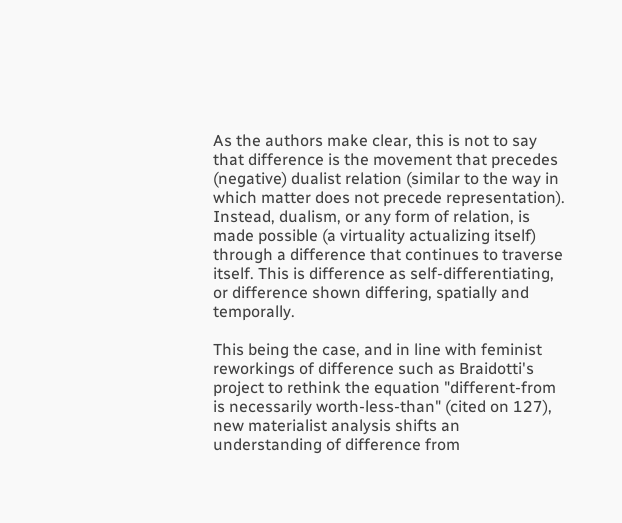As the authors make clear, this is not to say that difference is the movement that precedes (negative) dualist relation (similar to the way in which matter does not precede representation). Instead, dualism, or any form of relation, is made possible (a virtuality actualizing itself) through a difference that continues to traverse itself. This is difference as self-differentiating, or difference shown differing, spatially and temporally.

This being the case, and in line with feminist reworkings of difference such as Braidotti's project to rethink the equation "different-from is necessarily worth-less-than" (cited on 127), new materialist analysis shifts an understanding of difference from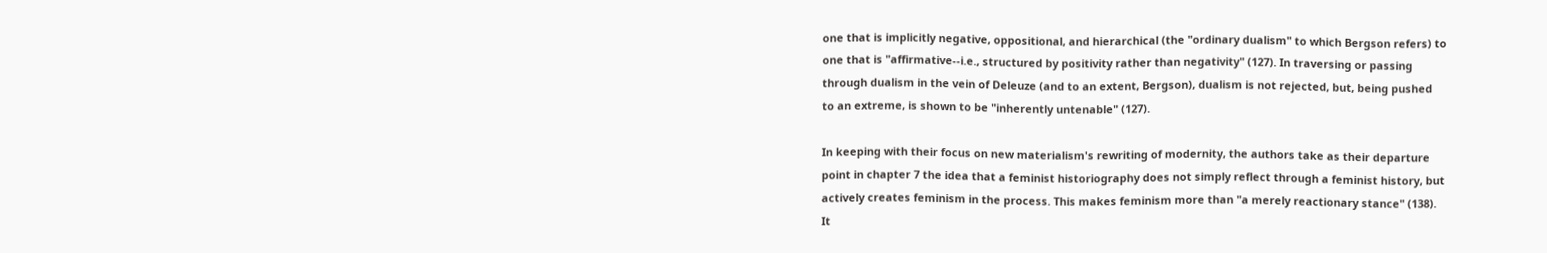one that is implicitly negative, oppositional, and hierarchical (the "ordinary dualism" to which Bergson refers) to one that is "affirmative--i.e., structured by positivity rather than negativity" (127). In traversing or passing through dualism in the vein of Deleuze (and to an extent, Bergson), dualism is not rejected, but, being pushed to an extreme, is shown to be "inherently untenable" (127).

In keeping with their focus on new materialism's rewriting of modernity, the authors take as their departure point in chapter 7 the idea that a feminist historiography does not simply reflect through a feminist history, but actively creates feminism in the process. This makes feminism more than "a merely reactionary stance" (138). It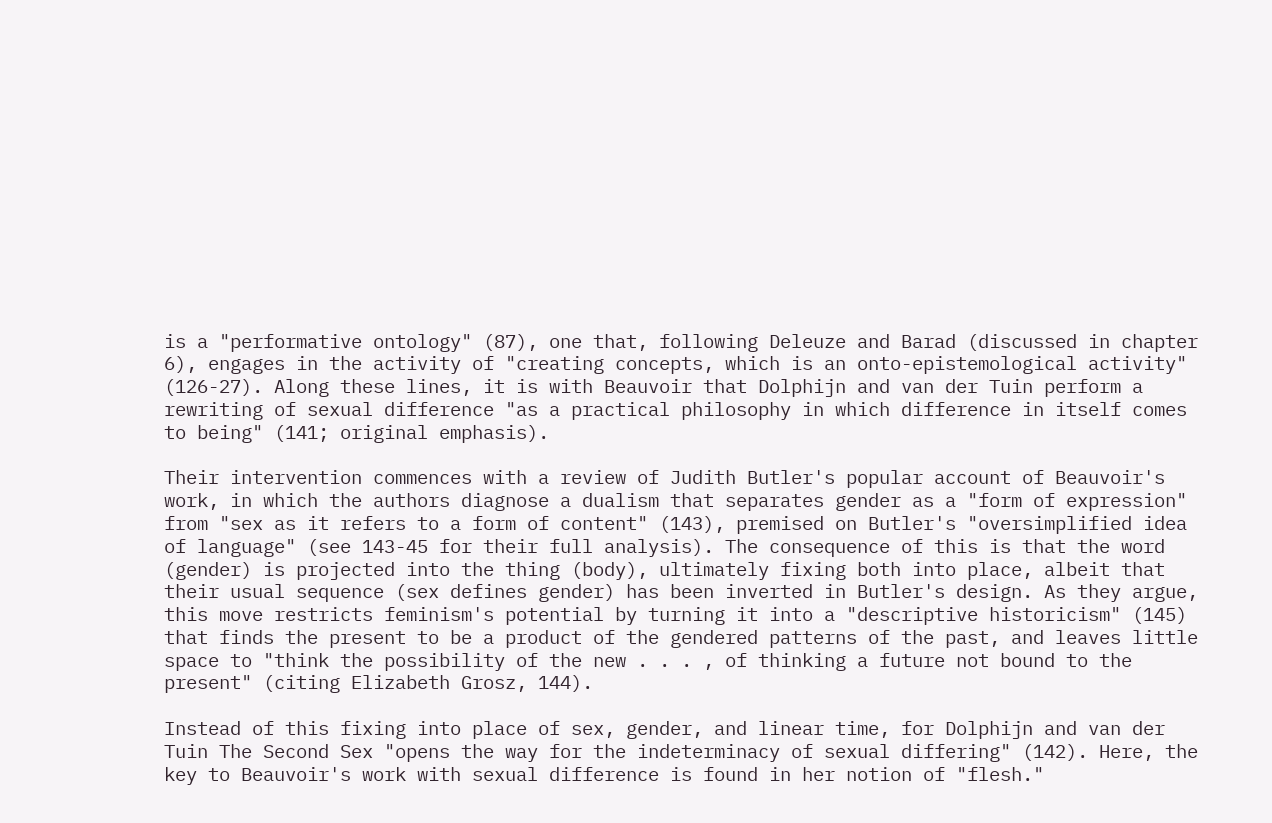is a "performative ontology" (87), one that, following Deleuze and Barad (discussed in chapter 6), engages in the activity of "creating concepts, which is an onto-epistemological activity" (126-27). Along these lines, it is with Beauvoir that Dolphijn and van der Tuin perform a rewriting of sexual difference "as a practical philosophy in which difference in itself comes to being" (141; original emphasis).

Their intervention commences with a review of Judith Butler's popular account of Beauvoir's work, in which the authors diagnose a dualism that separates gender as a "form of expression" from "sex as it refers to a form of content" (143), premised on Butler's "oversimplified idea of language" (see 143-45 for their full analysis). The consequence of this is that the word (gender) is projected into the thing (body), ultimately fixing both into place, albeit that their usual sequence (sex defines gender) has been inverted in Butler's design. As they argue, this move restricts feminism's potential by turning it into a "descriptive historicism" (145) that finds the present to be a product of the gendered patterns of the past, and leaves little space to "think the possibility of the new . . . , of thinking a future not bound to the present" (citing Elizabeth Grosz, 144).

Instead of this fixing into place of sex, gender, and linear time, for Dolphijn and van der Tuin The Second Sex "opens the way for the indeterminacy of sexual differing" (142). Here, the key to Beauvoir's work with sexual difference is found in her notion of "flesh."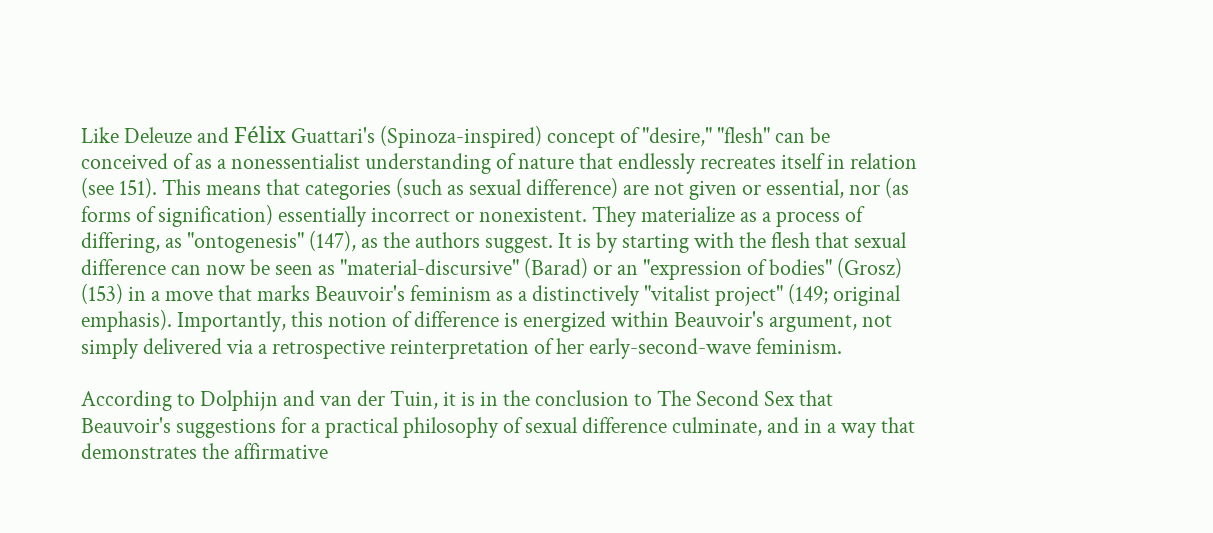Like Deleuze and Félix Guattari's (Spinoza-inspired) concept of "desire," "flesh" can be conceived of as a nonessentialist understanding of nature that endlessly recreates itself in relation (see 151). This means that categories (such as sexual difference) are not given or essential, nor (as forms of signification) essentially incorrect or nonexistent. They materialize as a process of differing, as "ontogenesis" (147), as the authors suggest. It is by starting with the flesh that sexual difference can now be seen as "material-discursive" (Barad) or an "expression of bodies" (Grosz) (153) in a move that marks Beauvoir's feminism as a distinctively "vitalist project" (149; original emphasis). Importantly, this notion of difference is energized within Beauvoir's argument, not simply delivered via a retrospective reinterpretation of her early-second-wave feminism.

According to Dolphijn and van der Tuin, it is in the conclusion to The Second Sex that Beauvoir's suggestions for a practical philosophy of sexual difference culminate, and in a way that demonstrates the affirmative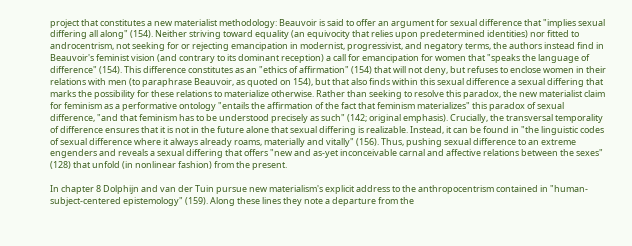project that constitutes a new materialist methodology: Beauvoir is said to offer an argument for sexual difference that "implies sexual differing all along" (154). Neither striving toward equality (an equivocity that relies upon predetermined identities) nor fitted to androcentrism, not seeking for or rejecting emancipation in modernist, progressivist, and negatory terms, the authors instead find in Beauvoir's feminist vision (and contrary to its dominant reception) a call for emancipation for women that "speaks the language of difference" (154). This difference constitutes as an "ethics of affirmation" (154) that will not deny, but refuses to enclose women in their relations with men (to paraphrase Beauvoir, as quoted on 154), but that also finds within this sexual difference a sexual differing that marks the possibility for these relations to materialize otherwise. Rather than seeking to resolve this paradox, the new materialist claim for feminism as a performative ontology "entails the affirmation of the fact that feminism materializes" this paradox of sexual difference, "and that feminism has to be understood precisely as such" (142; original emphasis). Crucially, the transversal temporality of difference ensures that it is not in the future alone that sexual differing is realizable. Instead, it can be found in "the linguistic codes of sexual difference where it always already roams, materially and vitally" (156). Thus, pushing sexual difference to an extreme engenders and reveals a sexual differing that offers "new and as-yet inconceivable carnal and affective relations between the sexes" (128) that unfold (in nonlinear fashion) from the present.

In chapter 8 Dolphijn and van der Tuin pursue new materialism's explicit address to the anthropocentrism contained in "human-subject-centered epistemology" (159). Along these lines they note a departure from the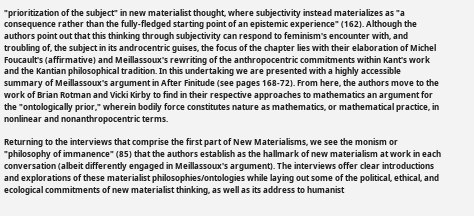"prioritization of the subject" in new materialist thought, where subjectivity instead materializes as "a consequence rather than the fully-fledged starting point of an epistemic experience" (162). Although the authors point out that this thinking through subjectivity can respond to feminism's encounter with, and troubling of, the subject in its androcentric guises, the focus of the chapter lies with their elaboration of Michel Foucault's (affirmative) and Meillassoux's rewriting of the anthropocentric commitments within Kant's work and the Kantian philosophical tradition. In this undertaking we are presented with a highly accessible summary of Meillassoux's argument in After Finitude (see pages 168-72). From here, the authors move to the work of Brian Rotman and Vicki Kirby to find in their respective approaches to mathematics an argument for the "ontologically prior," wherein bodily force constitutes nature as mathematics, or mathematical practice, in nonlinear and nonanthropocentric terms.

Returning to the interviews that comprise the first part of New Materialisms, we see the monism or "philosophy of immanence" (85) that the authors establish as the hallmark of new materialism at work in each conversation (albeit differently engaged in Meillassoux's argument). The interviews offer clear introductions and explorations of these materialist philosophies/ontologies while laying out some of the political, ethical, and ecological commitments of new materialist thinking, as well as its address to humanist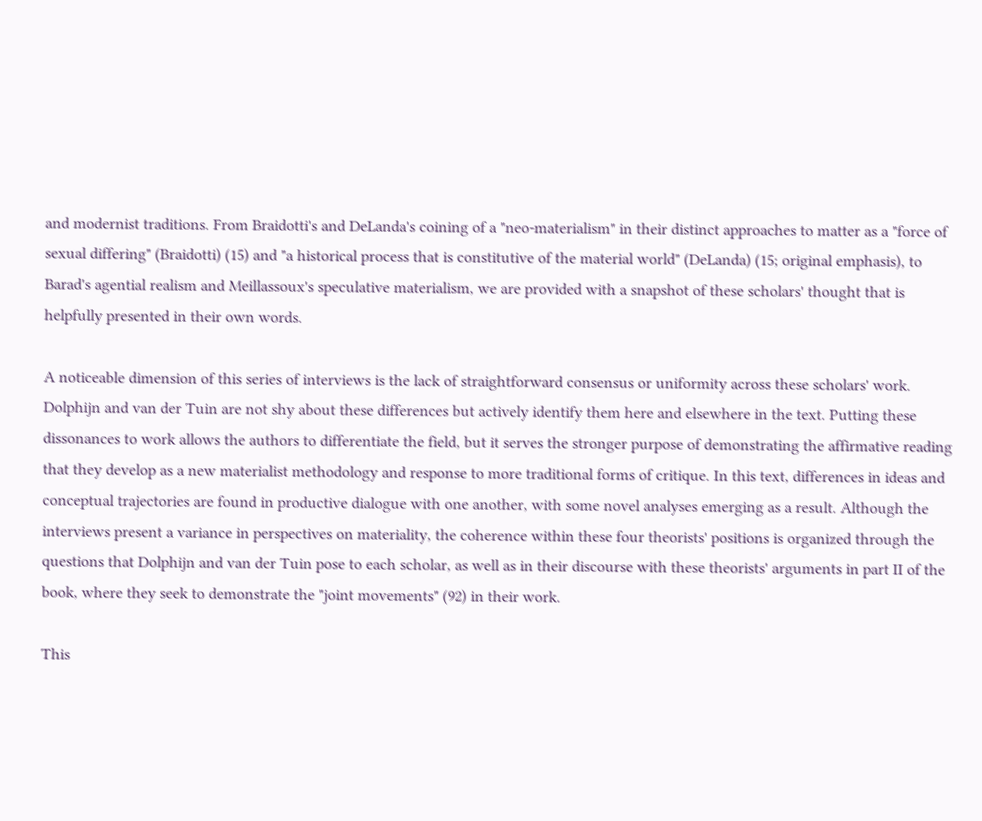and modernist traditions. From Braidotti's and DeLanda's coining of a "neo-materialism" in their distinct approaches to matter as a "force of sexual differing" (Braidotti) (15) and "a historical process that is constitutive of the material world" (DeLanda) (15; original emphasis), to Barad's agential realism and Meillassoux's speculative materialism, we are provided with a snapshot of these scholars' thought that is helpfully presented in their own words.

A noticeable dimension of this series of interviews is the lack of straightforward consensus or uniformity across these scholars' work. Dolphijn and van der Tuin are not shy about these differences but actively identify them here and elsewhere in the text. Putting these dissonances to work allows the authors to differentiate the field, but it serves the stronger purpose of demonstrating the affirmative reading that they develop as a new materialist methodology and response to more traditional forms of critique. In this text, differences in ideas and conceptual trajectories are found in productive dialogue with one another, with some novel analyses emerging as a result. Although the interviews present a variance in perspectives on materiality, the coherence within these four theorists' positions is organized through the questions that Dolphijn and van der Tuin pose to each scholar, as well as in their discourse with these theorists' arguments in part II of the book, where they seek to demonstrate the "joint movements" (92) in their work.

This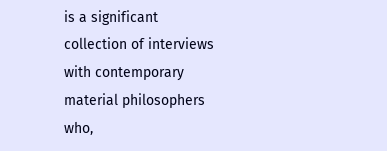is a significant collection of interviews with contemporary material philosophers who,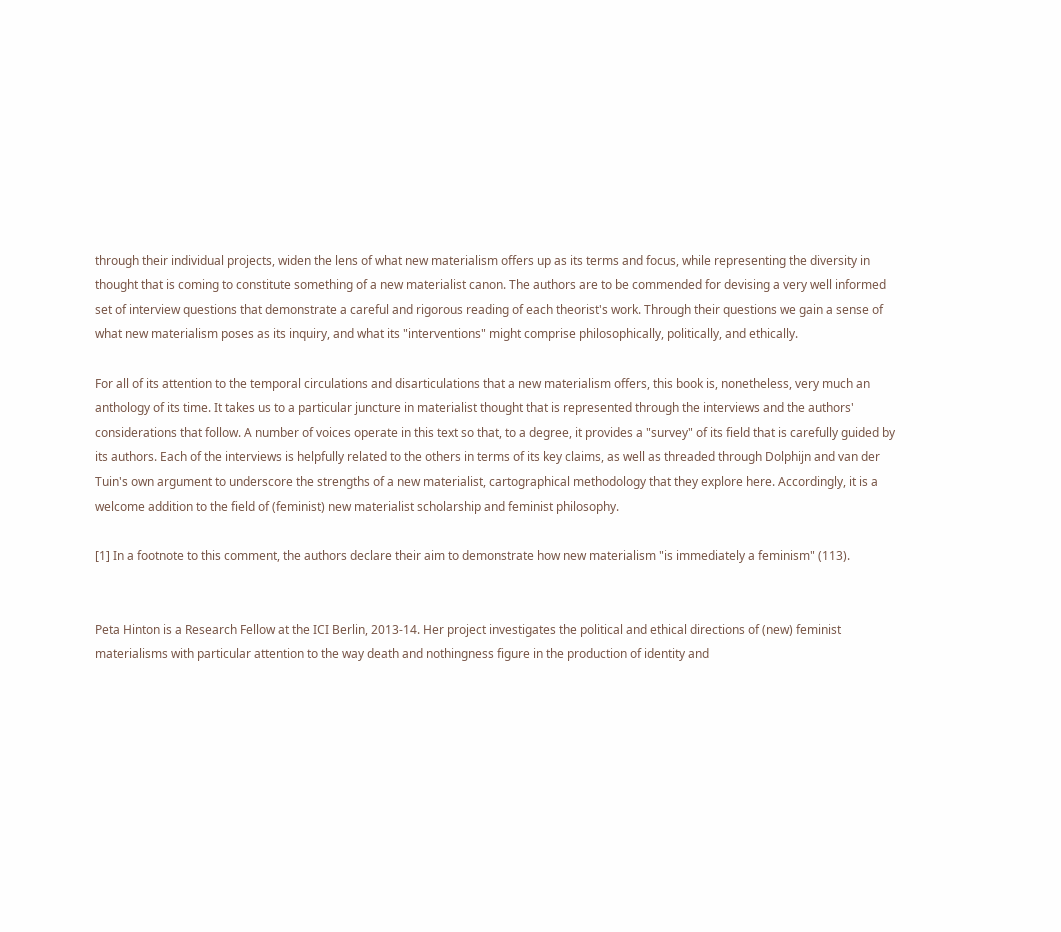through their individual projects, widen the lens of what new materialism offers up as its terms and focus, while representing the diversity in thought that is coming to constitute something of a new materialist canon. The authors are to be commended for devising a very well informed set of interview questions that demonstrate a careful and rigorous reading of each theorist's work. Through their questions we gain a sense of what new materialism poses as its inquiry, and what its "interventions" might comprise philosophically, politically, and ethically.

For all of its attention to the temporal circulations and disarticulations that a new materialism offers, this book is, nonetheless, very much an anthology of its time. It takes us to a particular juncture in materialist thought that is represented through the interviews and the authors' considerations that follow. A number of voices operate in this text so that, to a degree, it provides a "survey" of its field that is carefully guided by its authors. Each of the interviews is helpfully related to the others in terms of its key claims, as well as threaded through Dolphijn and van der Tuin's own argument to underscore the strengths of a new materialist, cartographical methodology that they explore here. Accordingly, it is a welcome addition to the field of (feminist) new materialist scholarship and feminist philosophy.

[1] In a footnote to this comment, the authors declare their aim to demonstrate how new materialism "is immediately a feminism" (113).


Peta Hinton is a Research Fellow at the ICI Berlin, 2013-14. Her project investigates the political and ethical directions of (new) feminist materialisms with particular attention to the way death and nothingness figure in the production of identity and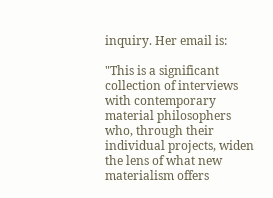inquiry. Her email is:

"This is a significant collection of interviews with contemporary material philosophers who, through their individual projects, widen the lens of what new materialism offers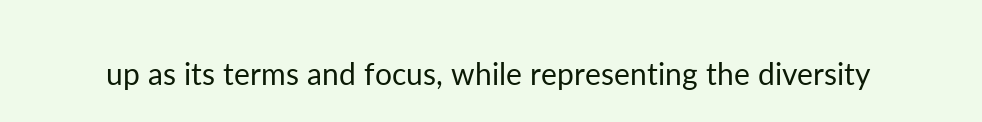up as its terms and focus, while representing the diversity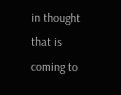in thought that is coming to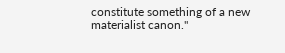constitute something of a new materialist canon."